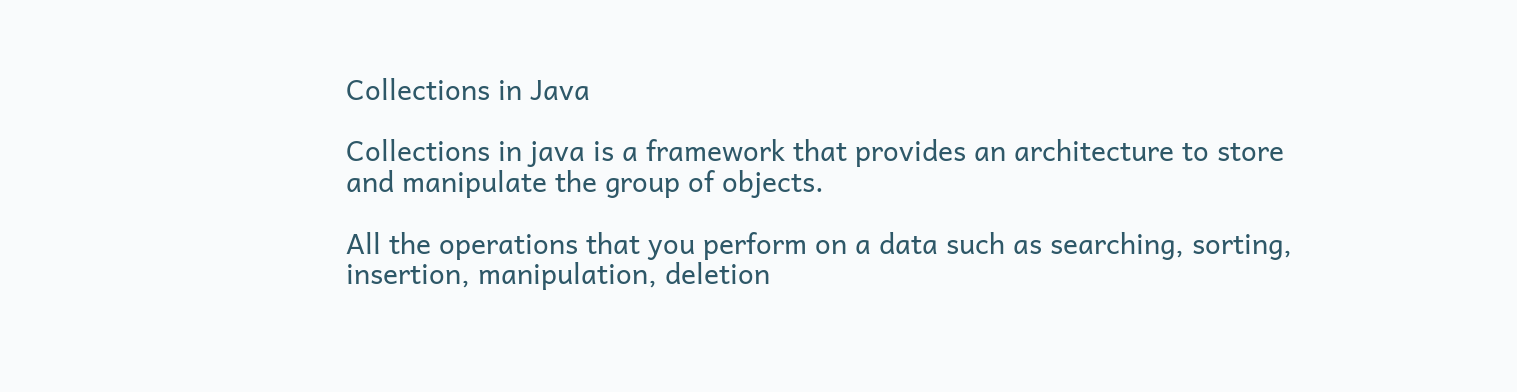Collections in Java

Collections in java is a framework that provides an architecture to store and manipulate the group of objects.

All the operations that you perform on a data such as searching, sorting, insertion, manipulation, deletion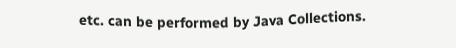etc. can be performed by Java Collections.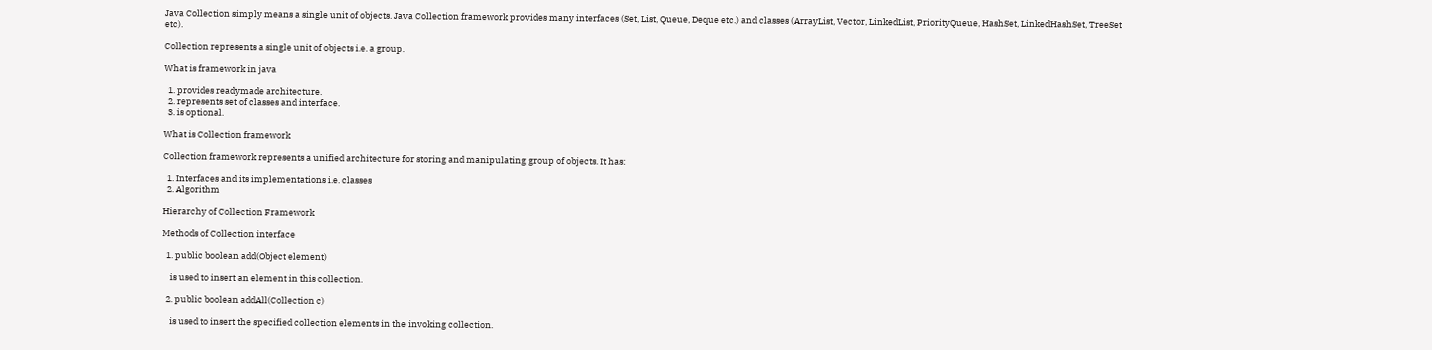Java Collection simply means a single unit of objects. Java Collection framework provides many interfaces (Set, List, Queue, Deque etc.) and classes (ArrayList, Vector, LinkedList, PriorityQueue, HashSet, LinkedHashSet, TreeSet etc).

Collection represents a single unit of objects i.e. a group.

What is framework in java

  1. provides readymade architecture.
  2. represents set of classes and interface.
  3. is optional.

What is Collection framework

Collection framework represents a unified architecture for storing and manipulating group of objects. It has:

  1. Interfaces and its implementations i.e. classes
  2. Algorithm

Hierarchy of Collection Framework

Methods of Collection interface

  1. public boolean add(Object element)

    is used to insert an element in this collection.

  2. public boolean addAll(Collection c)

    is used to insert the specified collection elements in the invoking collection.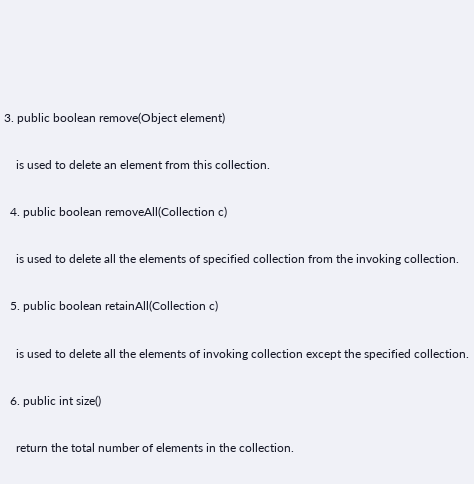3. public boolean remove(Object element)

    is used to delete an element from this collection.

  4. public boolean removeAll(Collection c)

    is used to delete all the elements of specified collection from the invoking collection.

  5. public boolean retainAll(Collection c)

    is used to delete all the elements of invoking collection except the specified collection.

  6. public int size()

    return the total number of elements in the collection.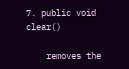7. public void clear()

    removes the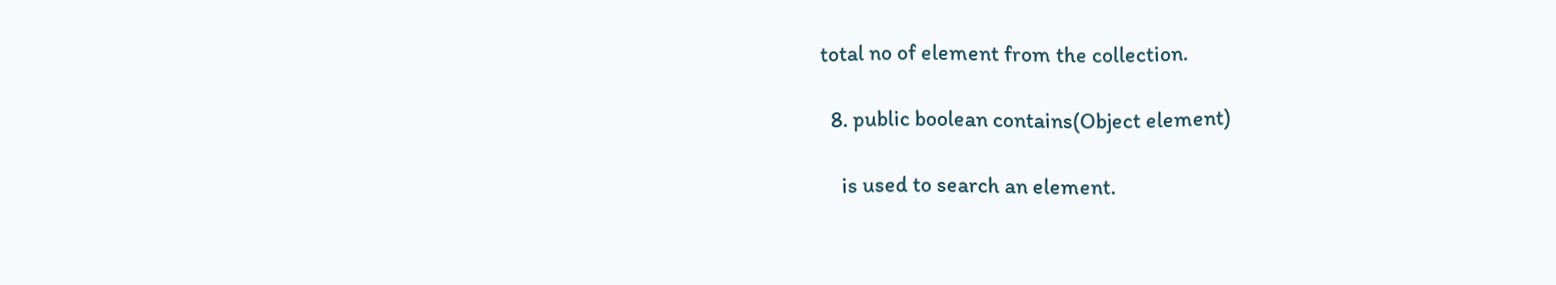total no of element from the collection.

  8. public boolean contains(Object element)

    is used to search an element.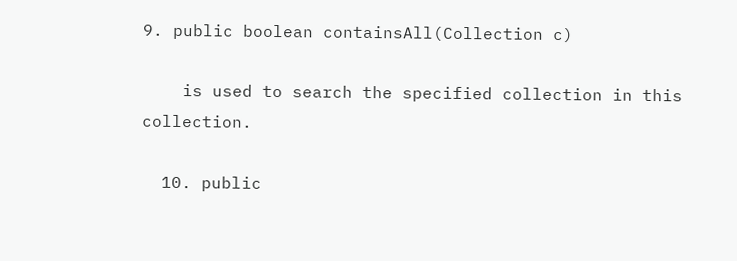9. public boolean containsAll(Collection c)

    is used to search the specified collection in this collection.

  10. public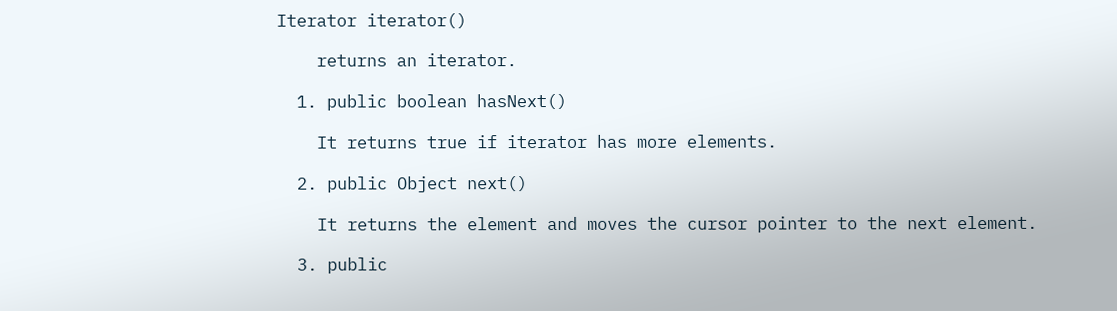Iterator iterator()

    returns an iterator.

  1. public boolean hasNext()

    It returns true if iterator has more elements.

  2. public Object next()

    It returns the element and moves the cursor pointer to the next element.

  3. public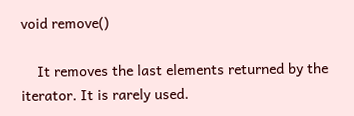void remove()

    It removes the last elements returned by the iterator. It is rarely used.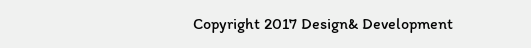Copyright 2017 Design& Development